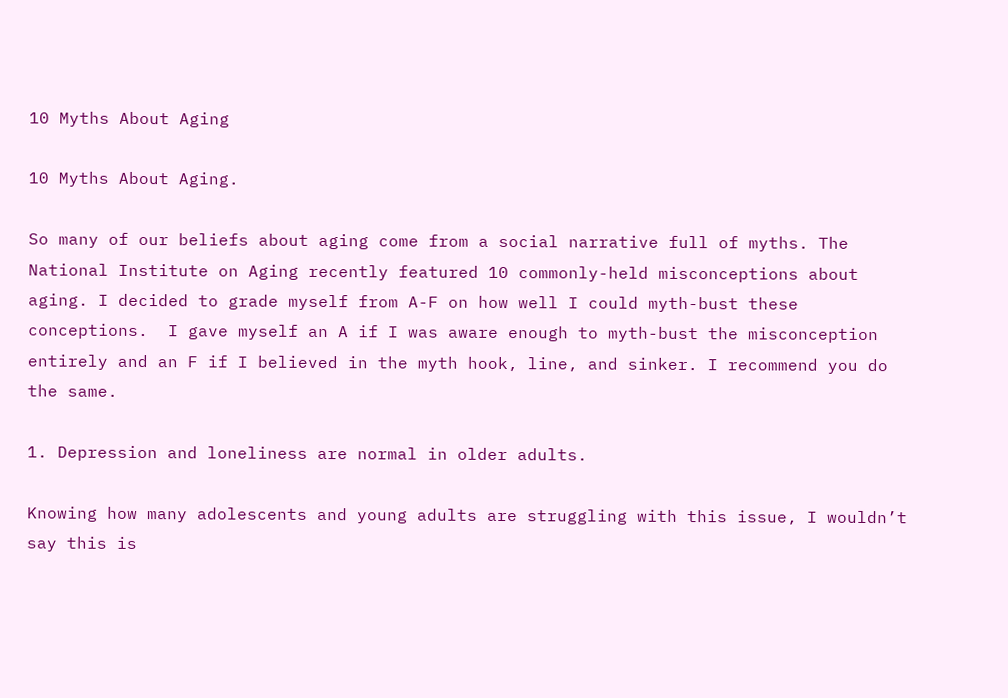10 Myths About Aging

10 Myths About Aging.

So many of our beliefs about aging come from a social narrative full of myths. The National Institute on Aging recently featured 10 commonly-held misconceptions about aging. I decided to grade myself from A-F on how well I could myth-bust these conceptions.  I gave myself an A if I was aware enough to myth-bust the misconception entirely and an F if I believed in the myth hook, line, and sinker. I recommend you do the same.

1. Depression and loneliness are normal in older adults.

Knowing how many adolescents and young adults are struggling with this issue, I wouldn’t say this is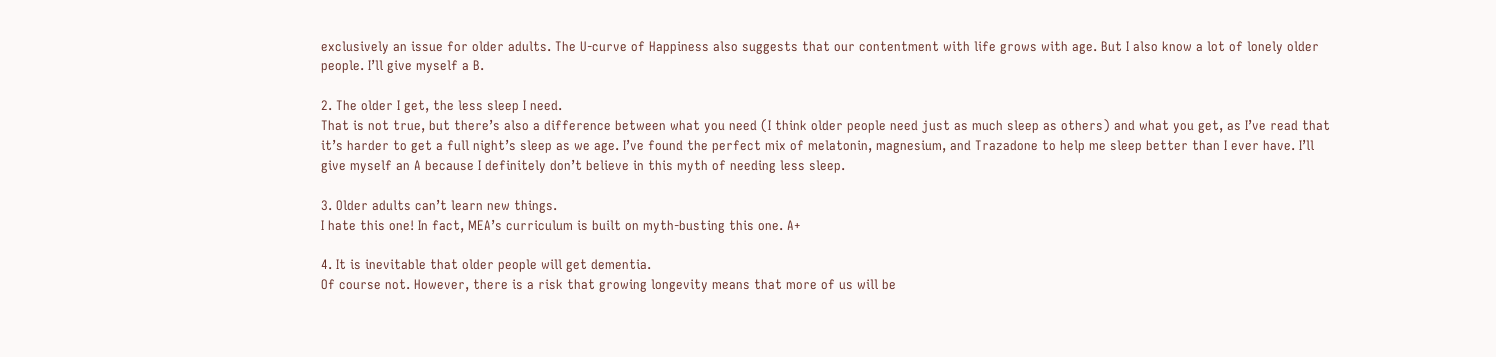exclusively an issue for older adults. The U-curve of Happiness also suggests that our contentment with life grows with age. But I also know a lot of lonely older people. I’ll give myself a B.

2. The older I get, the less sleep I need.
That is not true, but there’s also a difference between what you need (I think older people need just as much sleep as others) and what you get, as I’ve read that it’s harder to get a full night’s sleep as we age. I’ve found the perfect mix of melatonin, magnesium, and Trazadone to help me sleep better than I ever have. I’ll give myself an A because I definitely don’t believe in this myth of needing less sleep.

3. Older adults can’t learn new things.
I hate this one! In fact, MEA’s curriculum is built on myth-busting this one. A+

4. It is inevitable that older people will get dementia.
Of course not. However, there is a risk that growing longevity means that more of us will be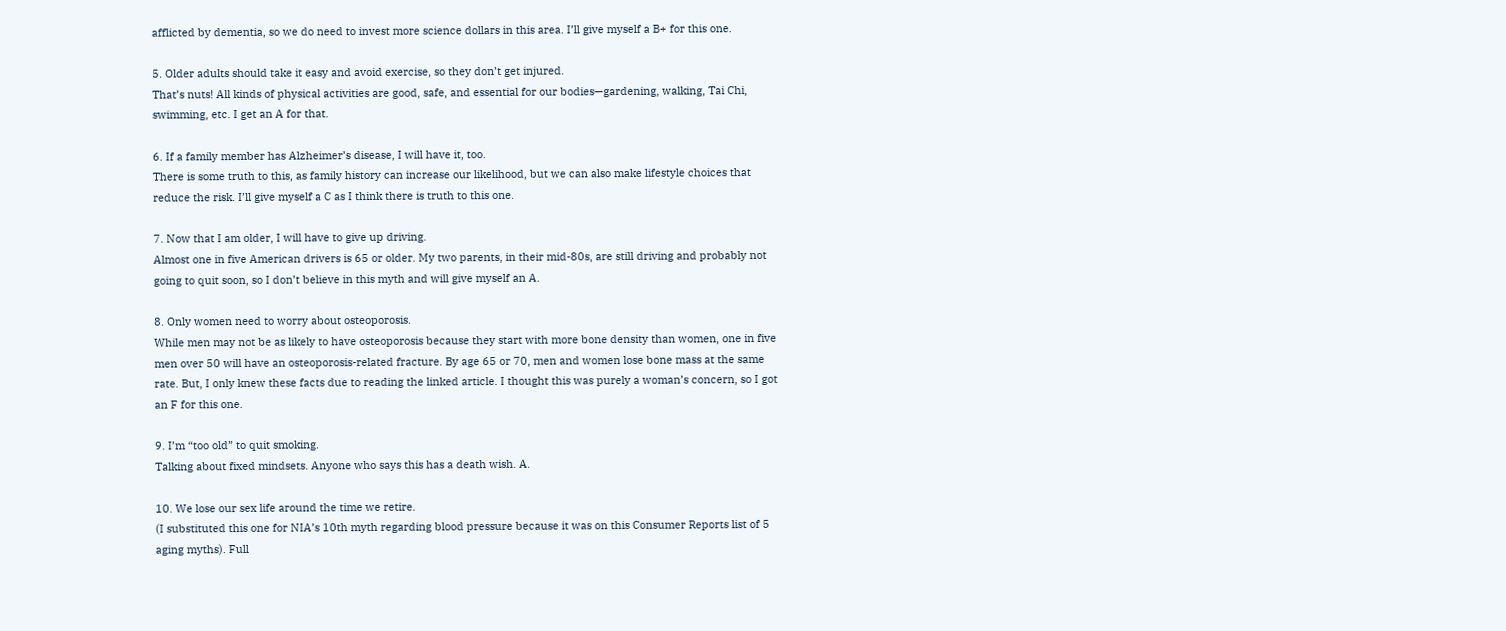afflicted by dementia, so we do need to invest more science dollars in this area. I’ll give myself a B+ for this one.

5. Older adults should take it easy and avoid exercise, so they don’t get injured.
That’s nuts! All kinds of physical activities are good, safe, and essential for our bodies—gardening, walking, Tai Chi, swimming, etc. I get an A for that.

6. If a family member has Alzheimer’s disease, I will have it, too.
There is some truth to this, as family history can increase our likelihood, but we can also make lifestyle choices that reduce the risk. I’ll give myself a C as I think there is truth to this one.

7. Now that I am older, I will have to give up driving.
Almost one in five American drivers is 65 or older. My two parents, in their mid-80s, are still driving and probably not going to quit soon, so I don’t believe in this myth and will give myself an A.

8. Only women need to worry about osteoporosis.
While men may not be as likely to have osteoporosis because they start with more bone density than women, one in five men over 50 will have an osteoporosis-related fracture. By age 65 or 70, men and women lose bone mass at the same rate. But, I only knew these facts due to reading the linked article. I thought this was purely a woman’s concern, so I got an F for this one.

9. I’m “too old” to quit smoking.
Talking about fixed mindsets. Anyone who says this has a death wish. A.

10. We lose our sex life around the time we retire.
(I substituted this one for NIA’s 10th myth regarding blood pressure because it was on this Consumer Reports list of 5 aging myths). Full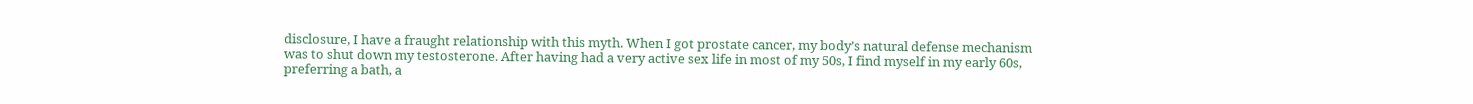disclosure, I have a fraught relationship with this myth. When I got prostate cancer, my body’s natural defense mechanism was to shut down my testosterone. After having had a very active sex life in most of my 50s, I find myself in my early 60s, preferring a bath, a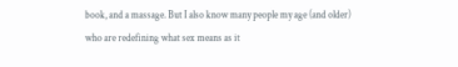book, and a massage. But I also know many people my age (and older) who are redefining what sex means as it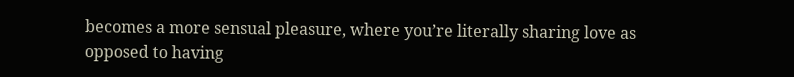becomes a more sensual pleasure, where you’re literally sharing love as opposed to having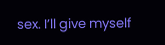sex. I’ll give myself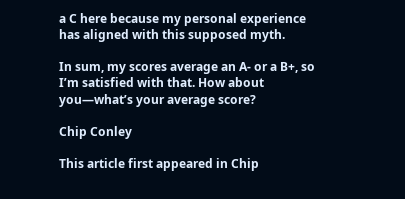a C here because my personal experience has aligned with this supposed myth.

In sum, my scores average an A- or a B+, so I’m satisfied with that. How about you—what’s your average score?

Chip Conley

This article first appeared in Chip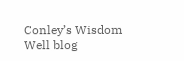Conley’s Wisdom Well blog